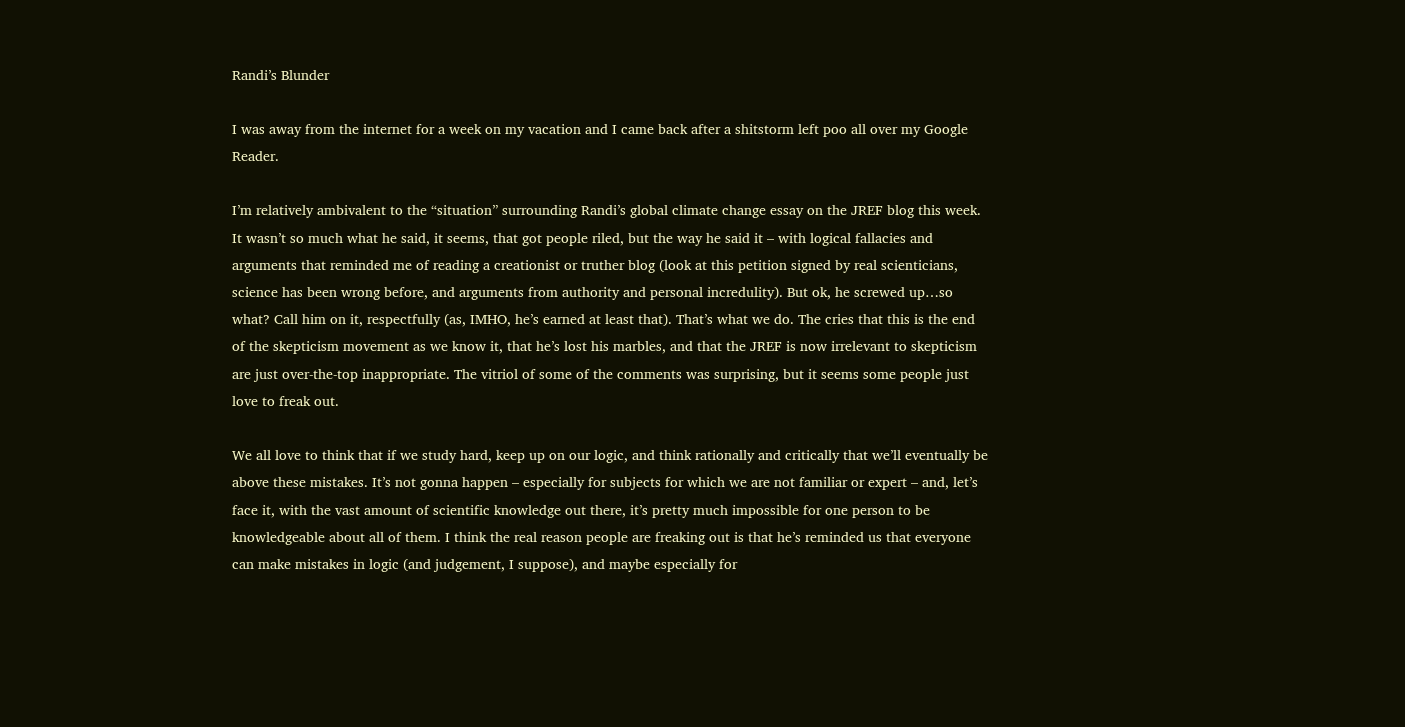Randi’s Blunder

I was away from the internet for a week on my vacation and I came back after a shitstorm left poo all over my Google Reader.

I’m relatively ambivalent to the “situation” surrounding Randi’s global climate change essay on the JREF blog this week. It wasn’t so much what he said, it seems, that got people riled, but the way he said it – with logical fallacies and arguments that reminded me of reading a creationist or truther blog (look at this petition signed by real scienticians, science has been wrong before, and arguments from authority and personal incredulity). But ok, he screwed up…so what? Call him on it, respectfully (as, IMHO, he’s earned at least that). That’s what we do. The cries that this is the end of the skepticism movement as we know it, that he’s lost his marbles, and that the JREF is now irrelevant to skepticism are just over-the-top inappropriate. The vitriol of some of the comments was surprising, but it seems some people just love to freak out.

We all love to think that if we study hard, keep up on our logic, and think rationally and critically that we’ll eventually be above these mistakes. It’s not gonna happen – especially for subjects for which we are not familiar or expert – and, let’s face it, with the vast amount of scientific knowledge out there, it’s pretty much impossible for one person to be knowledgeable about all of them. I think the real reason people are freaking out is that he’s reminded us that everyone can make mistakes in logic (and judgement, I suppose), and maybe especially for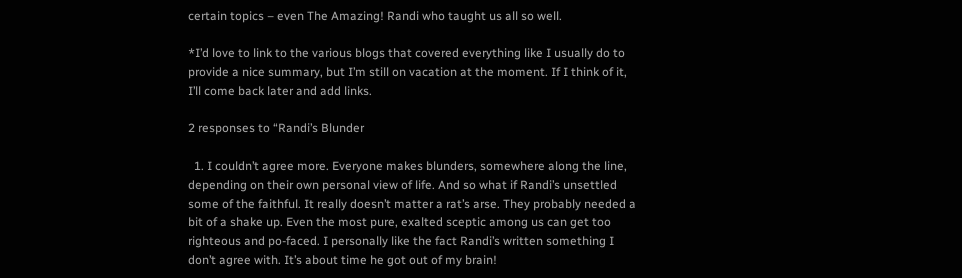certain topics – even The Amazing! Randi who taught us all so well.

*I’d love to link to the various blogs that covered everything like I usually do to provide a nice summary, but I’m still on vacation at the moment. If I think of it, I’ll come back later and add links.

2 responses to “Randi’s Blunder

  1. I couldn’t agree more. Everyone makes blunders, somewhere along the line, depending on their own personal view of life. And so what if Randi’s unsettled some of the faithful. It really doesn’t matter a rat’s arse. They probably needed a bit of a shake up. Even the most pure, exalted sceptic among us can get too righteous and po-faced. I personally like the fact Randi’s written something I don’t agree with. It’s about time he got out of my brain!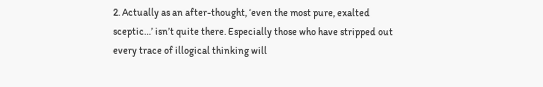2. Actually as an after-thought, ‘even the most pure, exalted sceptic…’ isn’t quite there. Especially those who have stripped out every trace of illogical thinking will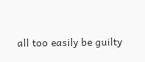all too easily be guilty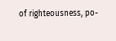of righteousness, po-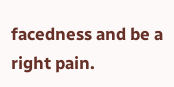facedness and be a right pain.